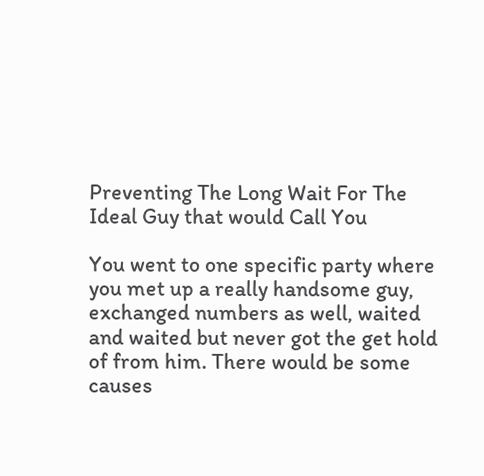Preventing The Long Wait For The Ideal Guy that would Call You

You went to one specific party where you met up a really handsome guy, exchanged numbers as well, waited and waited but never got the get hold of from him. There would be some causes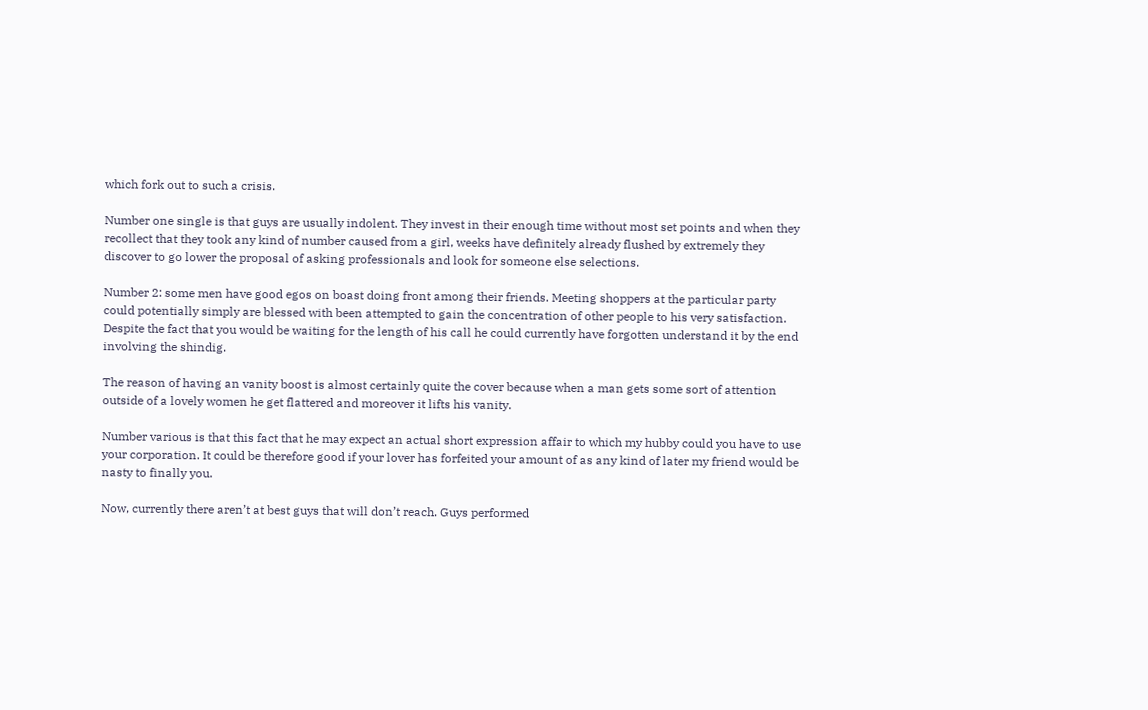which fork out to such a crisis.

Number one single is that guys are usually indolent. They invest in their enough time without most set points and when they recollect that they took any kind of number caused from a girl, weeks have definitely already flushed by extremely they discover to go lower the proposal of asking professionals and look for someone else selections.

Number 2: some men have good egos on boast doing front among their friends. Meeting shoppers at the particular party could potentially simply are blessed with been attempted to gain the concentration of other people to his very satisfaction. Despite the fact that you would be waiting for the length of his call he could currently have forgotten understand it by the end involving the shindig.

The reason of having an vanity boost is almost certainly quite the cover because when a man gets some sort of attention outside of a lovely women he get flattered and moreover it lifts his vanity.

Number various is that this fact that he may expect an actual short expression affair to which my hubby could you have to use your corporation. It could be therefore good if your lover has forfeited your amount of as any kind of later my friend would be nasty to finally you.

Now, currently there aren’t at best guys that will don’t reach. Guys performed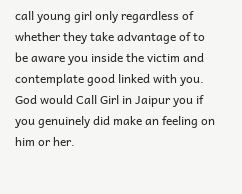call young girl only regardless of whether they take advantage of to be aware you inside the victim and contemplate good linked with you. God would Call Girl in Jaipur you if you genuinely did make an feeling on him or her.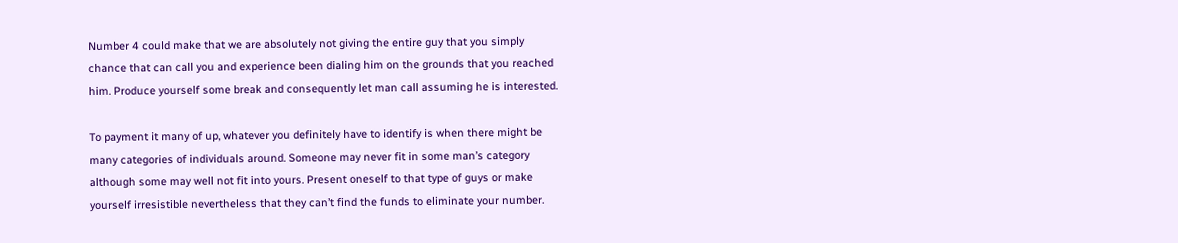Number 4 could make that we are absolutely not giving the entire guy that you simply chance that can call you and experience been dialing him on the grounds that you reached him. Produce yourself some break and consequently let man call assuming he is interested.

To payment it many of up, whatever you definitely have to identify is when there might be many categories of individuals around. Someone may never fit in some man’s category although some may well not fit into yours. Present oneself to that type of guys or make yourself irresistible nevertheless that they can’t find the funds to eliminate your number.